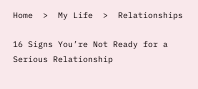Home  >  My Life  >  Relationships

16 Signs You’re Not Ready for a Serious Relationship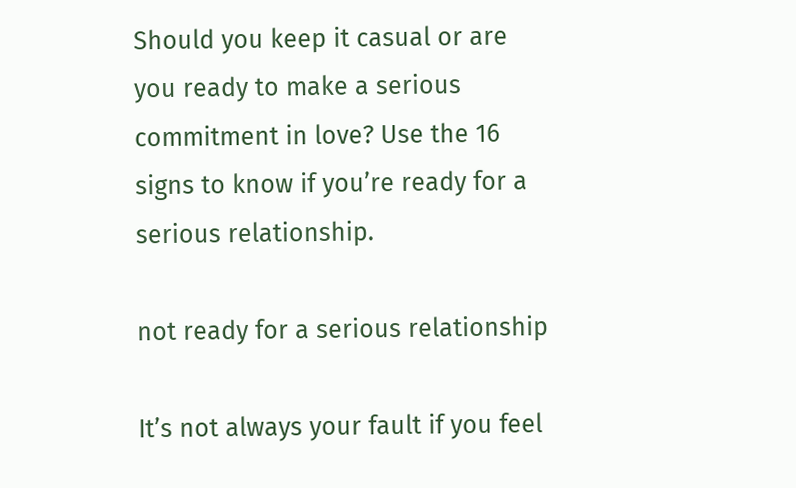Should you keep it casual or are you ready to make a serious commitment in love? Use the 16 signs to know if you’re ready for a serious relationship.

not ready for a serious relationship

It’s not always your fault if you feel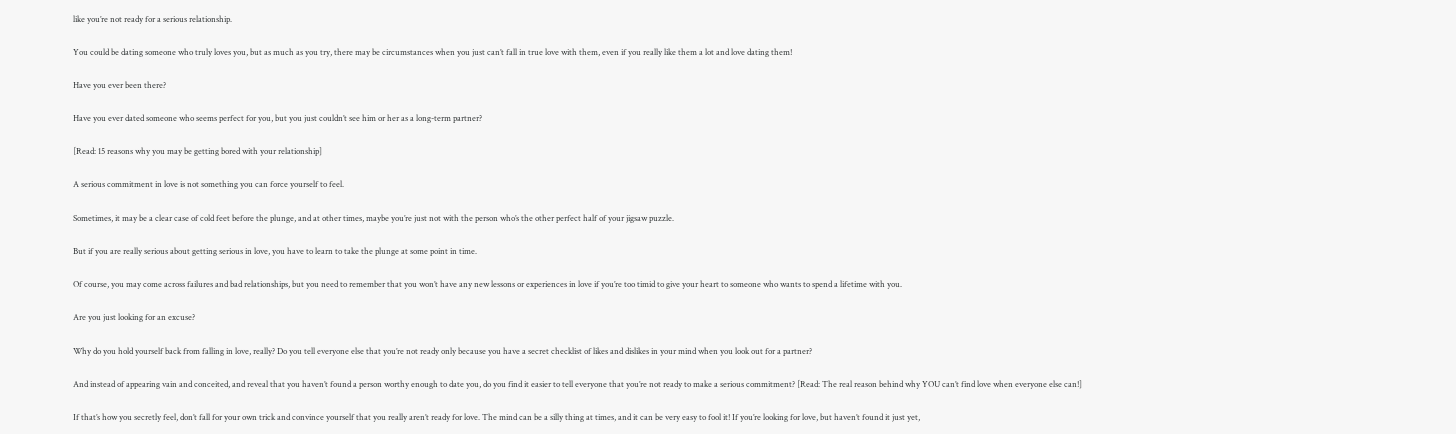like you’re not ready for a serious relationship.

You could be dating someone who truly loves you, but as much as you try, there may be circumstances when you just can’t fall in true love with them, even if you really like them a lot and love dating them!

Have you ever been there?

Have you ever dated someone who seems perfect for you, but you just couldn’t see him or her as a long-term partner?

[Read: 15 reasons why you may be getting bored with your relationship]

A serious commitment in love is not something you can force yourself to feel.

Sometimes, it may be a clear case of cold feet before the plunge, and at other times, maybe you’re just not with the person who’s the other perfect half of your jigsaw puzzle.

But if you are really serious about getting serious in love, you have to learn to take the plunge at some point in time.

Of course, you may come across failures and bad relationships, but you need to remember that you won’t have any new lessons or experiences in love if you’re too timid to give your heart to someone who wants to spend a lifetime with you.

Are you just looking for an excuse?

Why do you hold yourself back from falling in love, really? Do you tell everyone else that you’re not ready only because you have a secret checklist of likes and dislikes in your mind when you look out for a partner?

And instead of appearing vain and conceited, and reveal that you haven’t found a person worthy enough to date you, do you find it easier to tell everyone that you’re not ready to make a serious commitment? [Read: The real reason behind why YOU can’t find love when everyone else can!]

If that’s how you secretly feel, don’t fall for your own trick and convince yourself that you really aren’t ready for love. The mind can be a silly thing at times, and it can be very easy to fool it! If you’re looking for love, but haven’t found it just yet,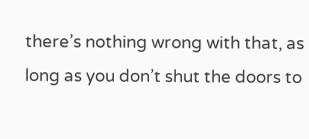there’s nothing wrong with that, as long as you don’t shut the doors to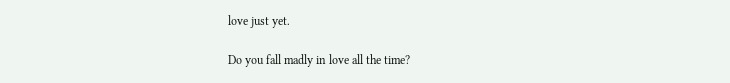love just yet.

Do you fall madly in love all the time?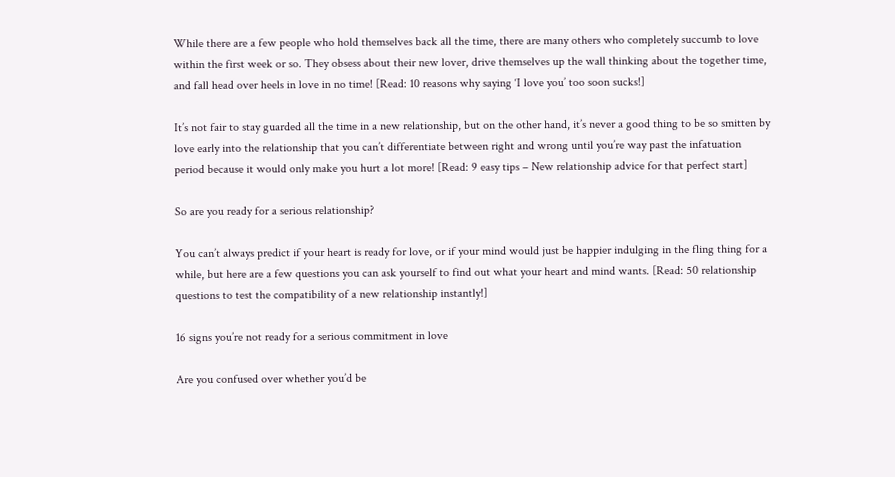While there are a few people who hold themselves back all the time, there are many others who completely succumb to love within the first week or so. They obsess about their new lover, drive themselves up the wall thinking about the together time, and fall head over heels in love in no time! [Read: 10 reasons why saying ‘I love you’ too soon sucks!]

It’s not fair to stay guarded all the time in a new relationship, but on the other hand, it’s never a good thing to be so smitten by love early into the relationship that you can’t differentiate between right and wrong until you’re way past the infatuation period because it would only make you hurt a lot more! [Read: 9 easy tips – New relationship advice for that perfect start]

So are you ready for a serious relationship?

You can’t always predict if your heart is ready for love, or if your mind would just be happier indulging in the fling thing for a while, but here are a few questions you can ask yourself to find out what your heart and mind wants. [Read: 50 relationship questions to test the compatibility of a new relationship instantly!]

16 signs you’re not ready for a serious commitment in love

Are you confused over whether you’d be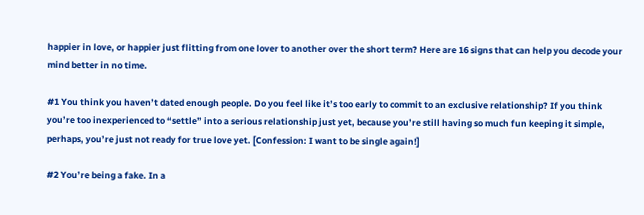happier in love, or happier just flitting from one lover to another over the short term? Here are 16 signs that can help you decode your mind better in no time.

#1 You think you haven’t dated enough people. Do you feel like it’s too early to commit to an exclusive relationship? If you think you’re too inexperienced to “settle” into a serious relationship just yet, because you’re still having so much fun keeping it simple, perhaps, you’re just not ready for true love yet. [Confession: I want to be single again!]

#2 You’re being a fake. In a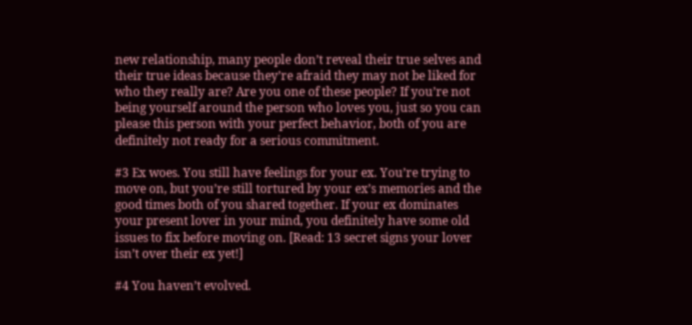new relationship, many people don’t reveal their true selves and their true ideas because they’re afraid they may not be liked for who they really are? Are you one of these people? If you’re not being yourself around the person who loves you, just so you can please this person with your perfect behavior, both of you are definitely not ready for a serious commitment.

#3 Ex woes. You still have feelings for your ex. You’re trying to move on, but you’re still tortured by your ex’s memories and the good times both of you shared together. If your ex dominates your present lover in your mind, you definitely have some old issues to fix before moving on. [Read: 13 secret signs your lover isn’t over their ex yet!]

#4 You haven’t evolved.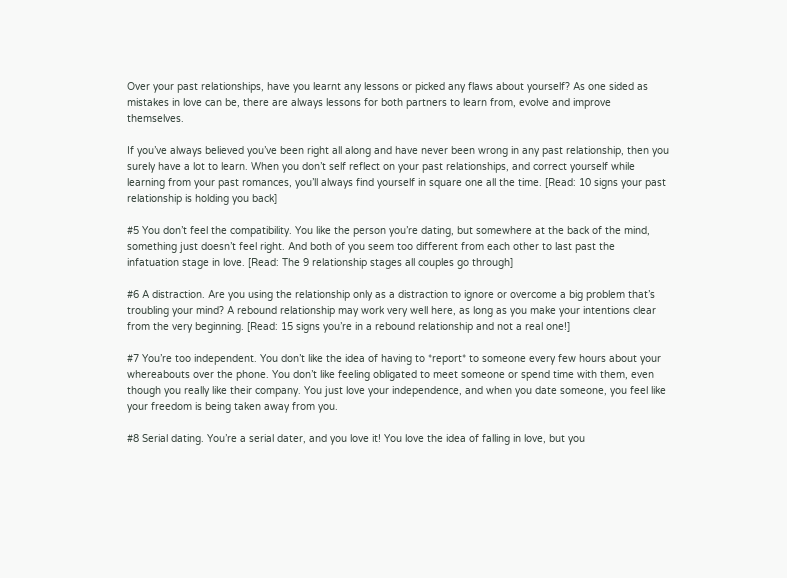Over your past relationships, have you learnt any lessons or picked any flaws about yourself? As one sided as mistakes in love can be, there are always lessons for both partners to learn from, evolve and improve themselves.

If you’ve always believed you’ve been right all along and have never been wrong in any past relationship, then you surely have a lot to learn. When you don’t self reflect on your past relationships, and correct yourself while learning from your past romances, you’ll always find yourself in square one all the time. [Read: 10 signs your past relationship is holding you back]

#5 You don’t feel the compatibility. You like the person you’re dating, but somewhere at the back of the mind, something just doesn’t feel right. And both of you seem too different from each other to last past the infatuation stage in love. [Read: The 9 relationship stages all couples go through]

#6 A distraction. Are you using the relationship only as a distraction to ignore or overcome a big problem that’s troubling your mind? A rebound relationship may work very well here, as long as you make your intentions clear from the very beginning. [Read: 15 signs you’re in a rebound relationship and not a real one!]

#7 You’re too independent. You don’t like the idea of having to *report* to someone every few hours about your whereabouts over the phone. You don’t like feeling obligated to meet someone or spend time with them, even though you really like their company. You just love your independence, and when you date someone, you feel like your freedom is being taken away from you.

#8 Serial dating. You’re a serial dater, and you love it! You love the idea of falling in love, but you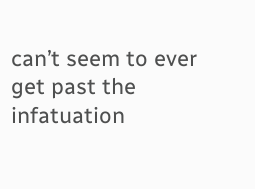can’t seem to ever get past the infatuation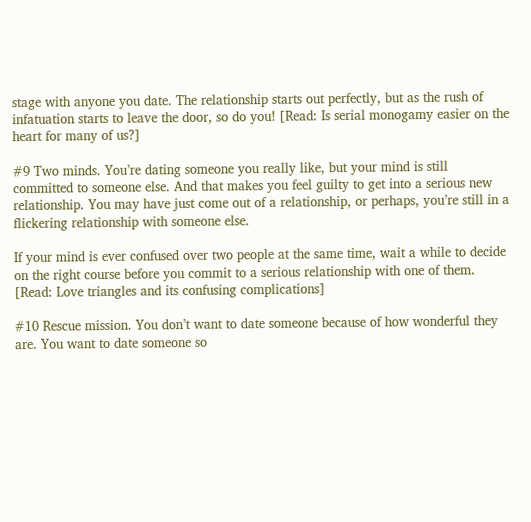stage with anyone you date. The relationship starts out perfectly, but as the rush of infatuation starts to leave the door, so do you! [Read: Is serial monogamy easier on the heart for many of us?]

#9 Two minds. You’re dating someone you really like, but your mind is still committed to someone else. And that makes you feel guilty to get into a serious new relationship. You may have just come out of a relationship, or perhaps, you’re still in a flickering relationship with someone else.

If your mind is ever confused over two people at the same time, wait a while to decide on the right course before you commit to a serious relationship with one of them. [Read: Love triangles and its confusing complications]

#10 Rescue mission. You don’t want to date someone because of how wonderful they are. You want to date someone so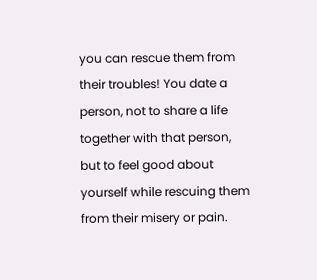you can rescue them from their troubles! You date a person, not to share a life together with that person, but to feel good about yourself while rescuing them from their misery or pain.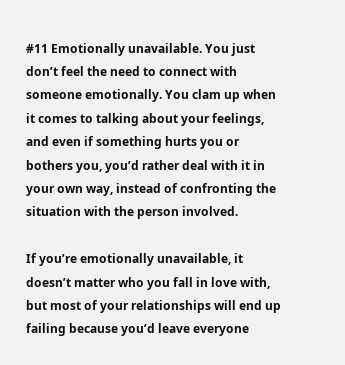#11 Emotionally unavailable. You just don’t feel the need to connect with someone emotionally. You clam up when it comes to talking about your feelings, and even if something hurts you or bothers you, you’d rather deal with it in your own way, instead of confronting the situation with the person involved.

If you’re emotionally unavailable, it doesn’t matter who you fall in love with, but most of your relationships will end up failing because you’d leave everyone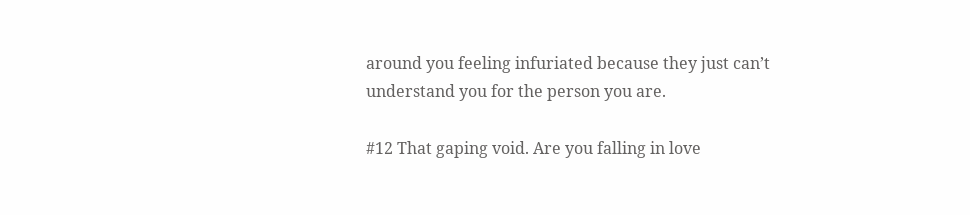around you feeling infuriated because they just can’t understand you for the person you are.

#12 That gaping void. Are you falling in love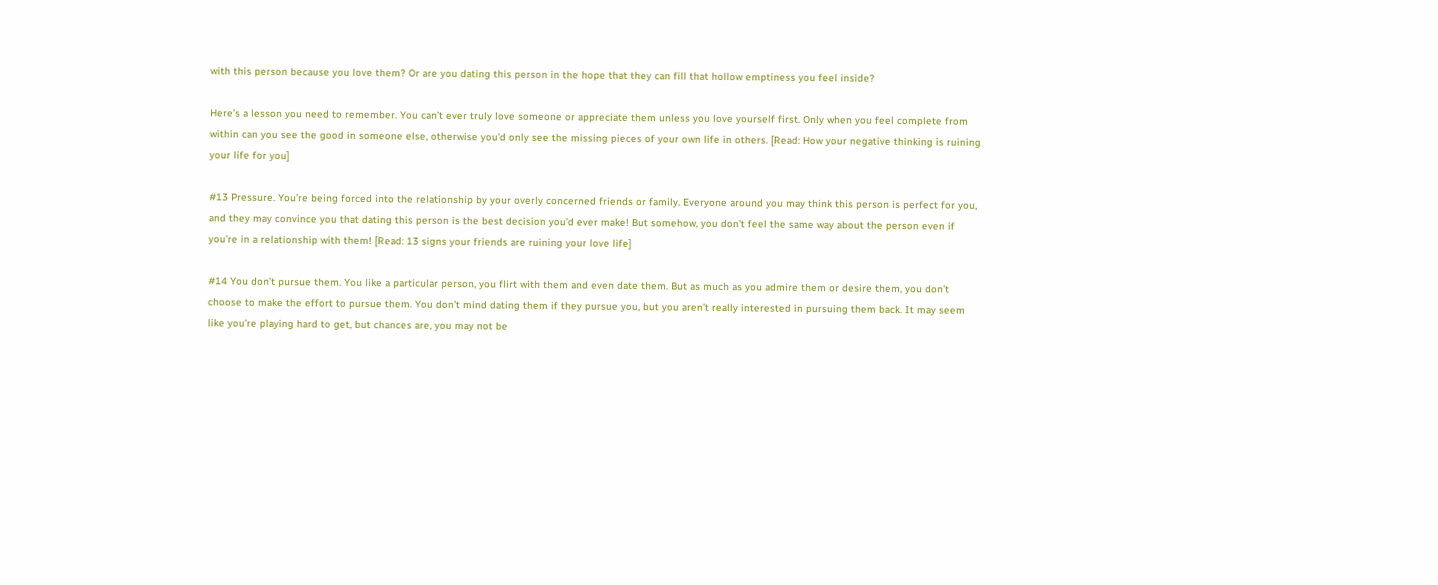with this person because you love them? Or are you dating this person in the hope that they can fill that hollow emptiness you feel inside?

Here’s a lesson you need to remember. You can’t ever truly love someone or appreciate them unless you love yourself first. Only when you feel complete from within can you see the good in someone else, otherwise you’d only see the missing pieces of your own life in others. [Read: How your negative thinking is ruining your life for you]

#13 Pressure. You’re being forced into the relationship by your overly concerned friends or family. Everyone around you may think this person is perfect for you, and they may convince you that dating this person is the best decision you’d ever make! But somehow, you don’t feel the same way about the person even if you’re in a relationship with them! [Read: 13 signs your friends are ruining your love life]

#14 You don’t pursue them. You like a particular person, you flirt with them and even date them. But as much as you admire them or desire them, you don’t choose to make the effort to pursue them. You don’t mind dating them if they pursue you, but you aren’t really interested in pursuing them back. It may seem like you’re playing hard to get, but chances are, you may not be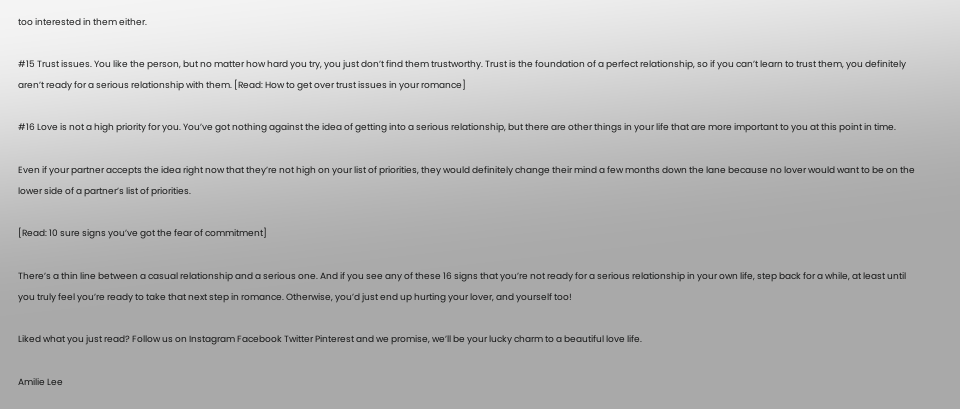too interested in them either.

#15 Trust issues. You like the person, but no matter how hard you try, you just don’t find them trustworthy. Trust is the foundation of a perfect relationship, so if you can’t learn to trust them, you definitely aren’t ready for a serious relationship with them. [Read: How to get over trust issues in your romance]

#16 Love is not a high priority for you. You’ve got nothing against the idea of getting into a serious relationship, but there are other things in your life that are more important to you at this point in time.

Even if your partner accepts the idea right now that they’re not high on your list of priorities, they would definitely change their mind a few months down the lane because no lover would want to be on the lower side of a partner’s list of priorities.

[Read: 10 sure signs you’ve got the fear of commitment]

There’s a thin line between a casual relationship and a serious one. And if you see any of these 16 signs that you’re not ready for a serious relationship in your own life, step back for a while, at least until you truly feel you’re ready to take that next step in romance. Otherwise, you’d just end up hurting your lover, and yourself too!

Liked what you just read? Follow us on Instagram Facebook Twitter Pinterest and we promise, we’ll be your lucky charm to a beautiful love life.

Amilie Lee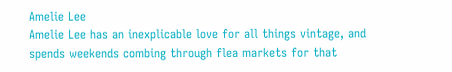Amelie Lee
Amelie Lee has an inexplicable love for all things vintage, and spends weekends combing through flea markets for that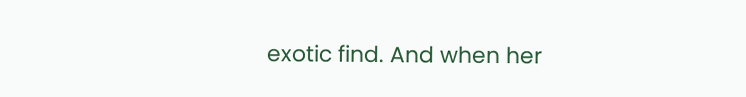exotic find. And when her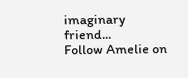imaginary friend...
Follow Amelie on